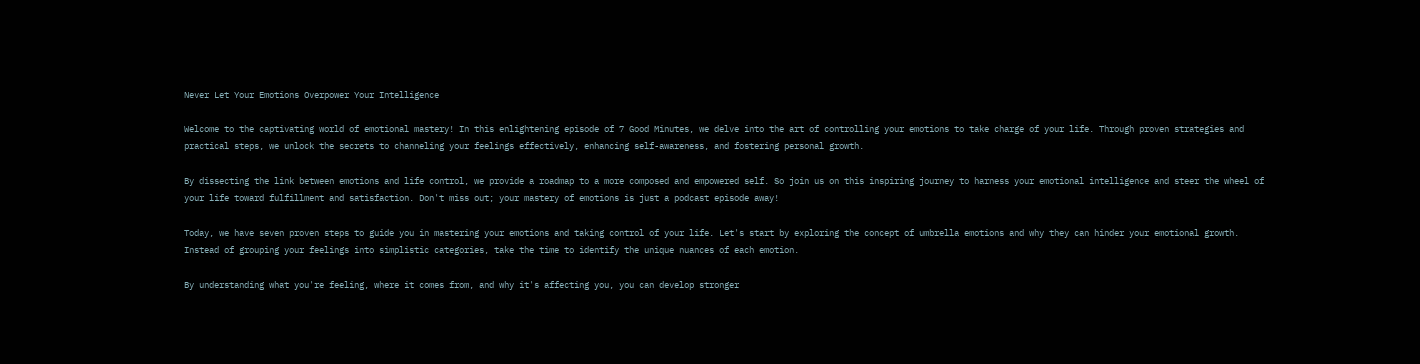Never Let Your Emotions Overpower Your Intelligence

Welcome to the captivating world of emotional mastery! In this enlightening episode of 7 Good Minutes, we delve into the art of controlling your emotions to take charge of your life. Through proven strategies and practical steps, we unlock the secrets to channeling your feelings effectively, enhancing self-awareness, and fostering personal growth.

By dissecting the link between emotions and life control, we provide a roadmap to a more composed and empowered self. So join us on this inspiring journey to harness your emotional intelligence and steer the wheel of your life toward fulfillment and satisfaction. Don't miss out; your mastery of emotions is just a podcast episode away!

Today, we have seven proven steps to guide you in mastering your emotions and taking control of your life. Let's start by exploring the concept of umbrella emotions and why they can hinder your emotional growth. Instead of grouping your feelings into simplistic categories, take the time to identify the unique nuances of each emotion.

By understanding what you're feeling, where it comes from, and why it's affecting you, you can develop stronger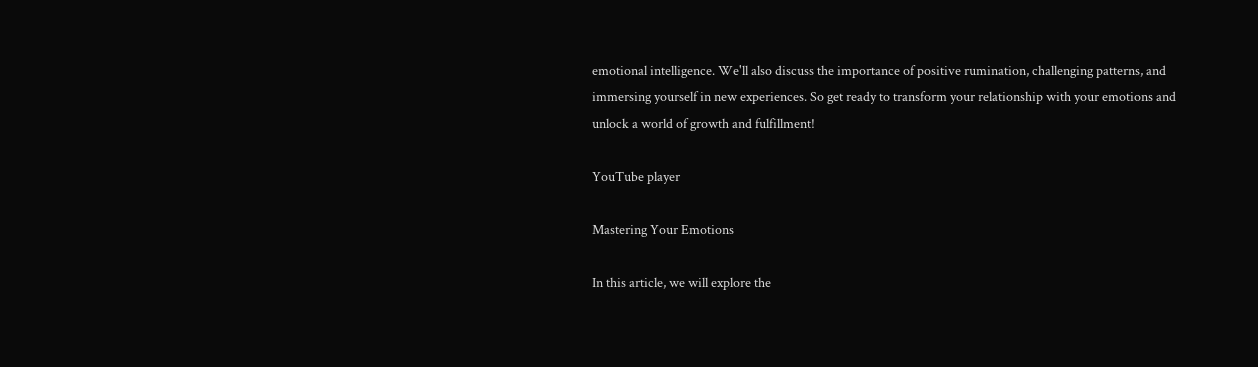emotional intelligence. We'll also discuss the importance of positive rumination, challenging patterns, and immersing yourself in new experiences. So get ready to transform your relationship with your emotions and unlock a world of growth and fulfillment!

YouTube player

Mastering Your Emotions

In this article, we will explore the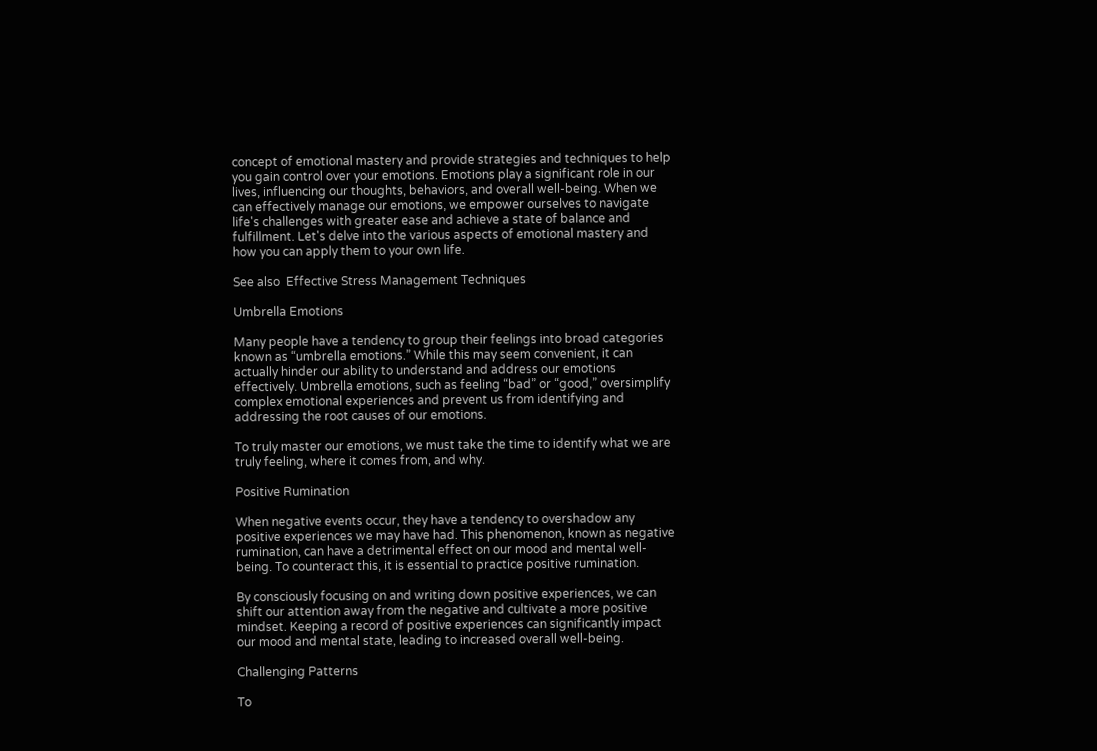concept of emotional mastery and provide strategies and techniques to help you gain control over your emotions. Emotions play a significant role in our lives, influencing our thoughts, behaviors, and overall well-being. When we can effectively manage our emotions, we empower ourselves to navigate life's challenges with greater ease and achieve a state of balance and fulfillment. Let's delve into the various aspects of emotional mastery and how you can apply them to your own life.

See also  Effective Stress Management Techniques

Umbrella Emotions

Many people have a tendency to group their feelings into broad categories known as “umbrella emotions.” While this may seem convenient, it can actually hinder our ability to understand and address our emotions effectively. Umbrella emotions, such as feeling “bad” or “good,” oversimplify complex emotional experiences and prevent us from identifying and addressing the root causes of our emotions.

To truly master our emotions, we must take the time to identify what we are truly feeling, where it comes from, and why.

Positive Rumination

When negative events occur, they have a tendency to overshadow any positive experiences we may have had. This phenomenon, known as negative rumination, can have a detrimental effect on our mood and mental well-being. To counteract this, it is essential to practice positive rumination.

By consciously focusing on and writing down positive experiences, we can shift our attention away from the negative and cultivate a more positive mindset. Keeping a record of positive experiences can significantly impact our mood and mental state, leading to increased overall well-being.

Challenging Patterns

To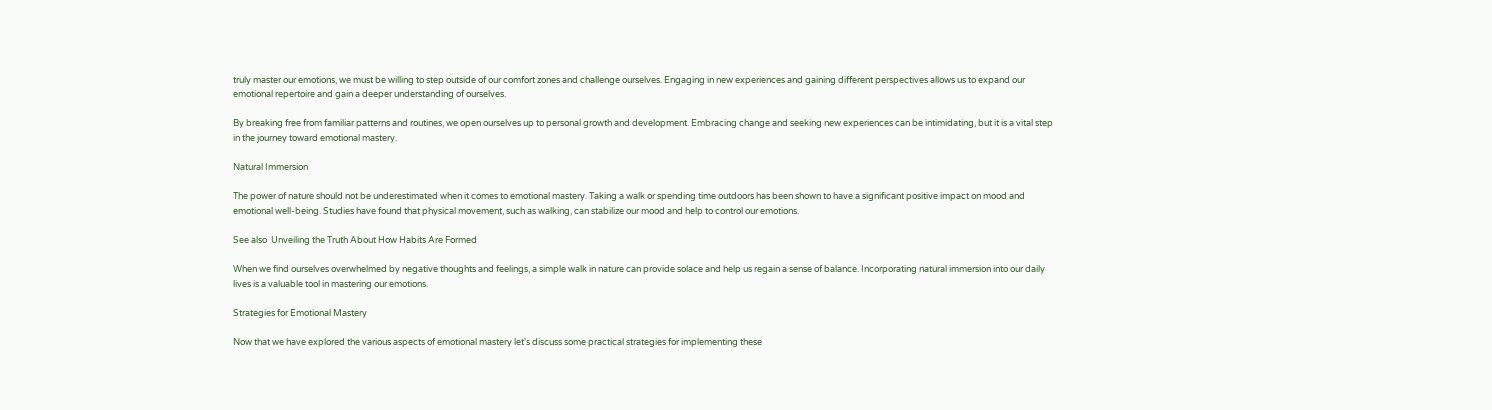truly master our emotions, we must be willing to step outside of our comfort zones and challenge ourselves. Engaging in new experiences and gaining different perspectives allows us to expand our emotional repertoire and gain a deeper understanding of ourselves.

By breaking free from familiar patterns and routines, we open ourselves up to personal growth and development. Embracing change and seeking new experiences can be intimidating, but it is a vital step in the journey toward emotional mastery.

Natural Immersion

The power of nature should not be underestimated when it comes to emotional mastery. Taking a walk or spending time outdoors has been shown to have a significant positive impact on mood and emotional well-being. Studies have found that physical movement, such as walking, can stabilize our mood and help to control our emotions.

See also  Unveiling the Truth About How Habits Are Formed

When we find ourselves overwhelmed by negative thoughts and feelings, a simple walk in nature can provide solace and help us regain a sense of balance. Incorporating natural immersion into our daily lives is a valuable tool in mastering our emotions.

Strategies for Emotional Mastery

Now that we have explored the various aspects of emotional mastery let's discuss some practical strategies for implementing these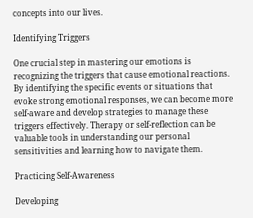concepts into our lives.

Identifying Triggers

One crucial step in mastering our emotions is recognizing the triggers that cause emotional reactions. By identifying the specific events or situations that evoke strong emotional responses, we can become more self-aware and develop strategies to manage these triggers effectively. Therapy or self-reflection can be valuable tools in understanding our personal sensitivities and learning how to navigate them.

Practicing Self-Awareness

Developing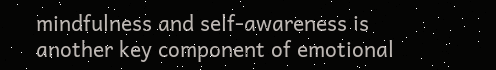mindfulness and self-awareness is another key component of emotional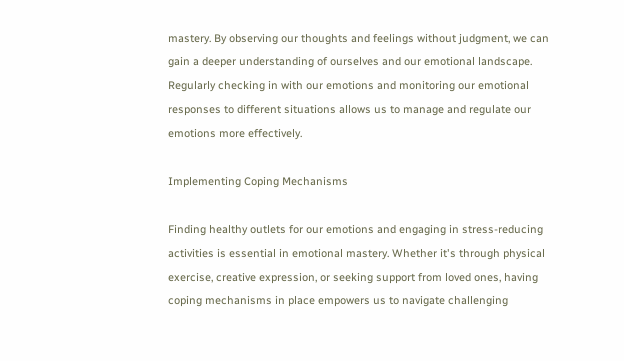mastery. By observing our thoughts and feelings without judgment, we can gain a deeper understanding of ourselves and our emotional landscape. Regularly checking in with our emotions and monitoring our emotional responses to different situations allows us to manage and regulate our emotions more effectively.

Implementing Coping Mechanisms

Finding healthy outlets for our emotions and engaging in stress-reducing activities is essential in emotional mastery. Whether it's through physical exercise, creative expression, or seeking support from loved ones, having coping mechanisms in place empowers us to navigate challenging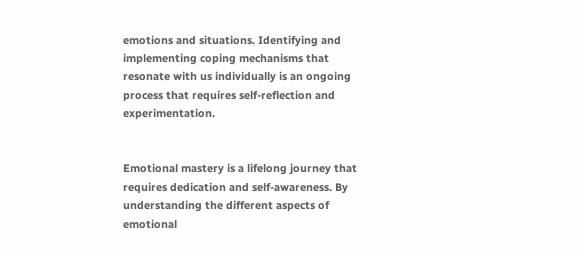emotions and situations. Identifying and implementing coping mechanisms that resonate with us individually is an ongoing process that requires self-reflection and experimentation.


Emotional mastery is a lifelong journey that requires dedication and self-awareness. By understanding the different aspects of emotional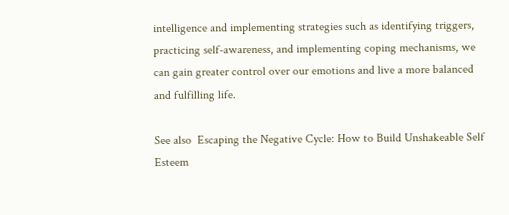intelligence and implementing strategies such as identifying triggers, practicing self-awareness, and implementing coping mechanisms, we can gain greater control over our emotions and live a more balanced and fulfilling life.

See also  Escaping the Negative Cycle: How to Build Unshakeable Self Esteem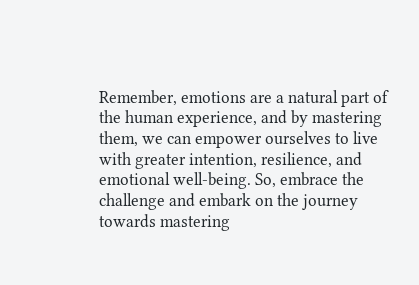Remember, emotions are a natural part of the human experience, and by mastering them, we can empower ourselves to live with greater intention, resilience, and emotional well-being. So, embrace the challenge and embark on the journey towards mastering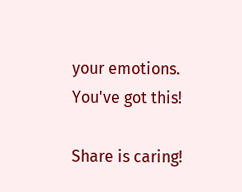your emotions. You've got this!

Share is caring!